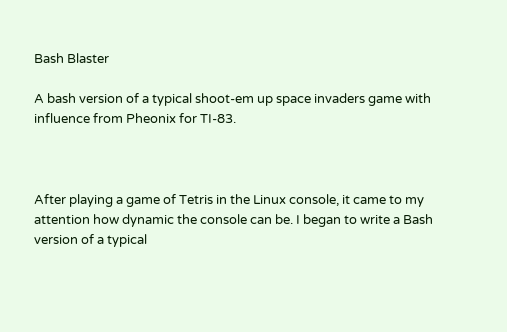Bash Blaster

A bash version of a typical shoot-em up space invaders game with influence from Pheonix for TI-83.



After playing a game of Tetris in the Linux console, it came to my attention how dynamic the console can be. I began to write a Bash version of a typical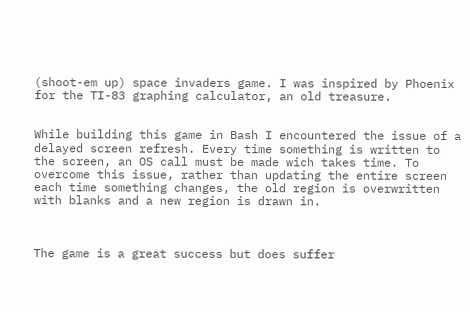(shoot-em up) space invaders game. I was inspired by Phoenix for the TI-83 graphing calculator, an old treasure.


While building this game in Bash I encountered the issue of a delayed screen refresh. Every time something is written to the screen, an OS call must be made wich takes time. To overcome this issue, rather than updating the entire screen each time something changes, the old region is overwritten with blanks and a new region is drawn in.



The game is a great success but does suffer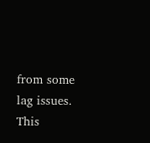from some lag issues. This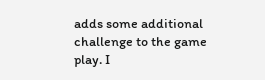adds some additional challenge to the game play. I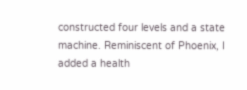constructed four levels and a state machine. Reminiscent of Phoenix, I added a health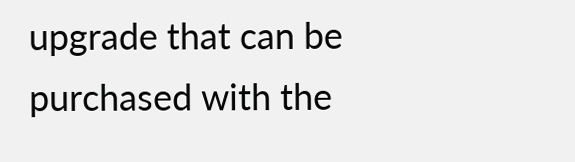upgrade that can be purchased with the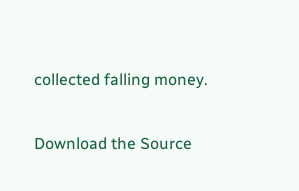collected falling money.

Download the Source